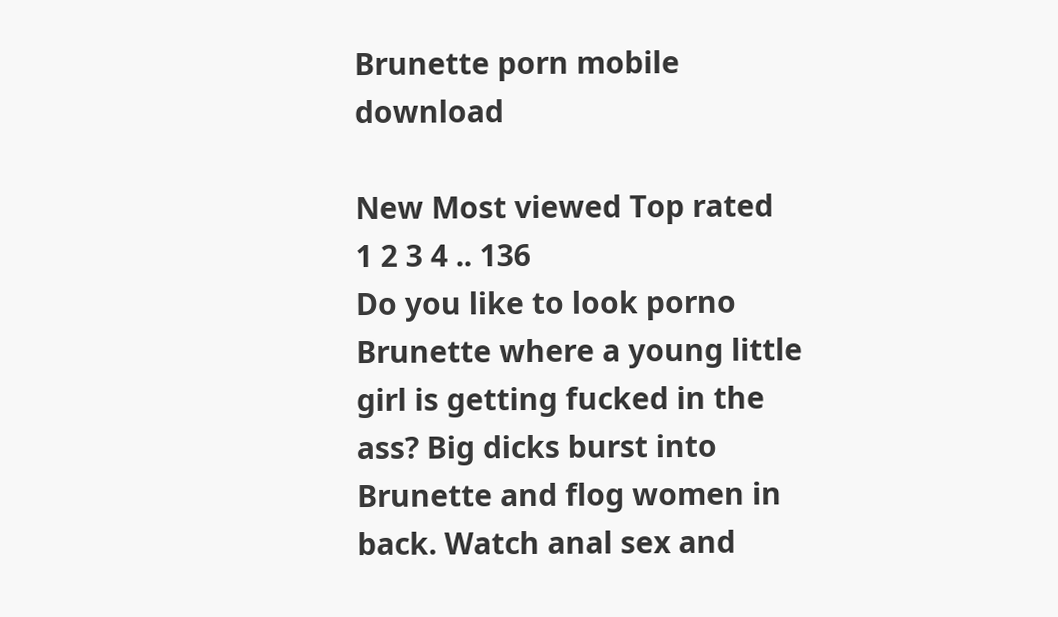Brunette porn mobile download

New Most viewed Top rated
1 2 3 4 .. 136
Do you like to look porno Brunette where a young little girl is getting fucked in the ass? Big dicks burst into Brunette and flog women in back. Watch anal sex and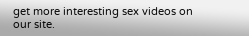get more interesting sex videos on our site.